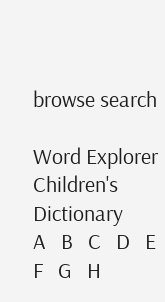browse search

Word Explorer
Children's Dictionary
A   B   C   D   E   F   G   H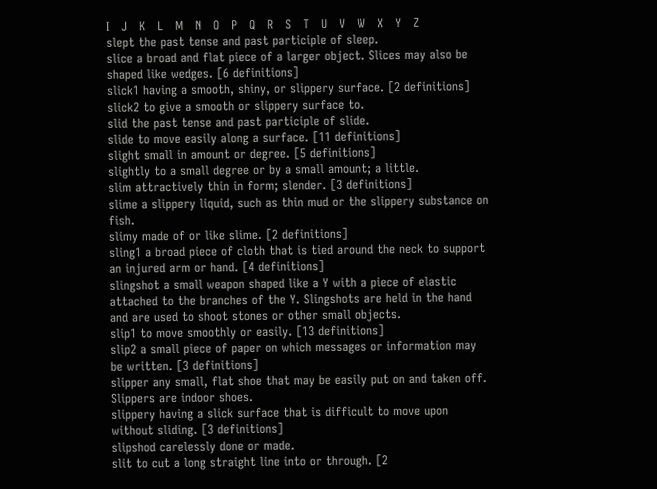I   J   K   L   M   N   O   P   Q   R   S   T   U   V   W   X   Y   Z
slept the past tense and past participle of sleep.
slice a broad and flat piece of a larger object. Slices may also be shaped like wedges. [6 definitions]
slick1 having a smooth, shiny, or slippery surface. [2 definitions]
slick2 to give a smooth or slippery surface to.
slid the past tense and past participle of slide.
slide to move easily along a surface. [11 definitions]
slight small in amount or degree. [5 definitions]
slightly to a small degree or by a small amount; a little.
slim attractively thin in form; slender. [3 definitions]
slime a slippery liquid, such as thin mud or the slippery substance on fish.
slimy made of or like slime. [2 definitions]
sling1 a broad piece of cloth that is tied around the neck to support an injured arm or hand. [4 definitions]
slingshot a small weapon shaped like a Y with a piece of elastic attached to the branches of the Y. Slingshots are held in the hand and are used to shoot stones or other small objects.
slip1 to move smoothly or easily. [13 definitions]
slip2 a small piece of paper on which messages or information may be written. [3 definitions]
slipper any small, flat shoe that may be easily put on and taken off. Slippers are indoor shoes.
slippery having a slick surface that is difficult to move upon without sliding. [3 definitions]
slipshod carelessly done or made.
slit to cut a long straight line into or through. [2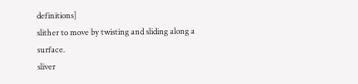definitions]
slither to move by twisting and sliding along a surface.
sliver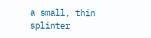a small, thin splinter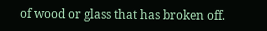of wood or glass that has broken off.